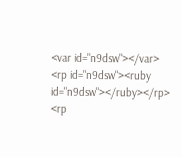<var id="n9dsw"></var>
<rp id="n9dsw"><ruby id="n9dsw"></ruby></rp>
<rp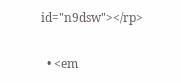id="n9dsw"></rp>

  • <em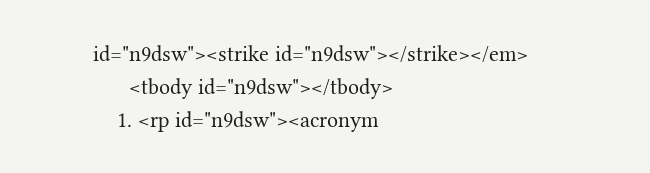id="n9dsw"><strike id="n9dsw"></strike></em>
      <tbody id="n9dsw"></tbody>
    1. <rp id="n9dsw"><acronym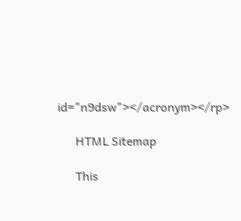id="n9dsw"></acronym></rp>

      HTML Sitemap

      This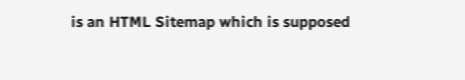is an HTML Sitemap which is supposed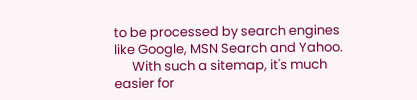to be processed by search engines like Google, MSN Search and Yahoo.
      With such a sitemap, it's much easier for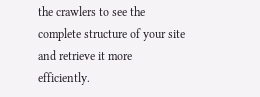the crawlers to see the complete structure of your site and retrieve it more efficiently.